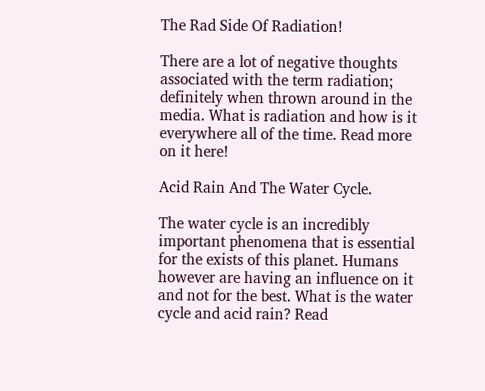The Rad Side Of Radiation!

There are a lot of negative thoughts associated with the term radiation; definitely when thrown around in the media. What is radiation and how is it everywhere all of the time. Read more on it here!

Acid Rain And The Water Cycle.

The water cycle is an incredibly important phenomena that is essential for the exists of this planet. Humans however are having an influence on it and not for the best. What is the water cycle and acid rain? Read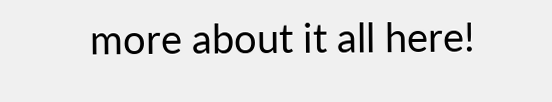more about it all here!